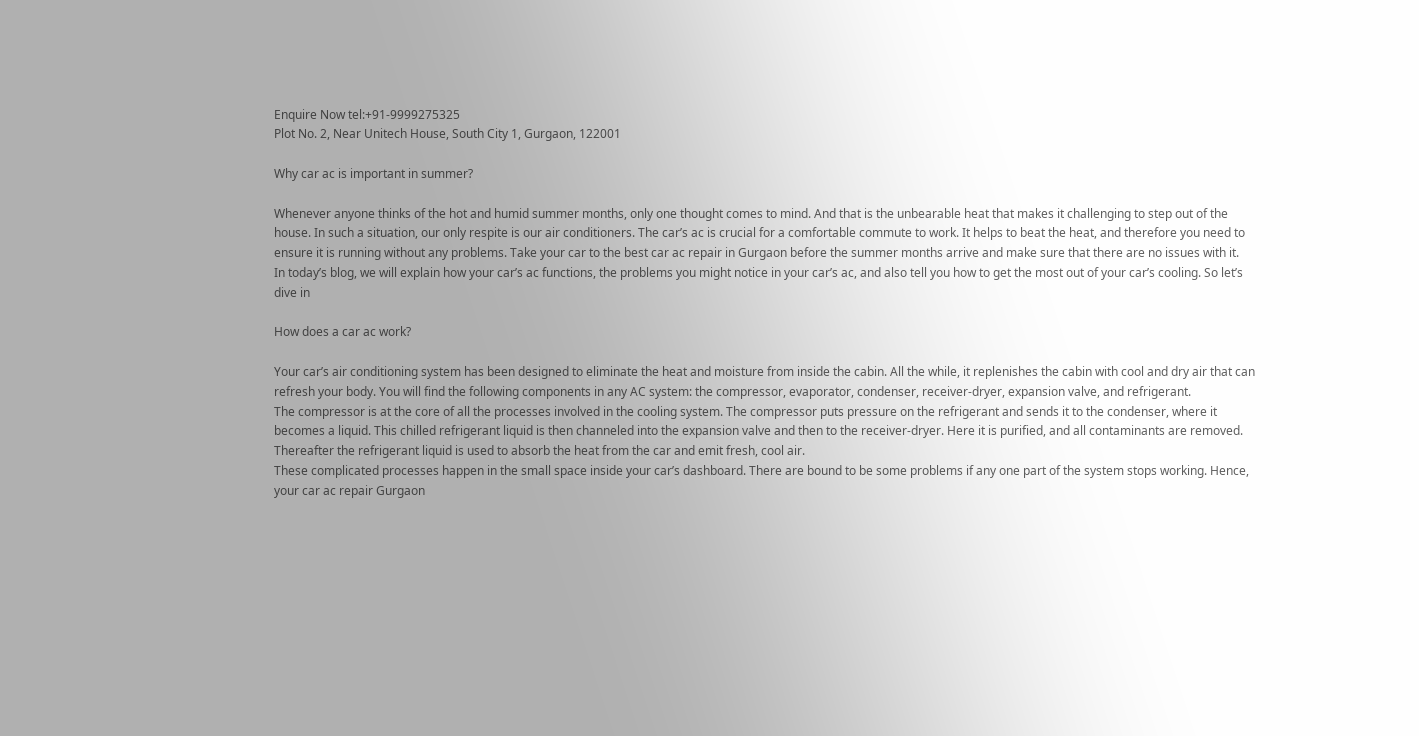Enquire Now tel:+91-9999275325
Plot No. 2, Near Unitech House, South City 1, Gurgaon, 122001

Why car ac is important in summer?

Whenever anyone thinks of the hot and humid summer months, only one thought comes to mind. And that is the unbearable heat that makes it challenging to step out of the house. In such a situation, our only respite is our air conditioners. The car’s ac is crucial for a comfortable commute to work. It helps to beat the heat, and therefore you need to ensure it is running without any problems. Take your car to the best car ac repair in Gurgaon before the summer months arrive and make sure that there are no issues with it.
In today’s blog, we will explain how your car’s ac functions, the problems you might notice in your car’s ac, and also tell you how to get the most out of your car’s cooling. So let’s dive in

How does a car ac work?

Your car’s air conditioning system has been designed to eliminate the heat and moisture from inside the cabin. All the while, it replenishes the cabin with cool and dry air that can refresh your body. You will find the following components in any AC system: the compressor, evaporator, condenser, receiver-dryer, expansion valve, and refrigerant.
The compressor is at the core of all the processes involved in the cooling system. The compressor puts pressure on the refrigerant and sends it to the condenser, where it becomes a liquid. This chilled refrigerant liquid is then channeled into the expansion valve and then to the receiver-dryer. Here it is purified, and all contaminants are removed. Thereafter the refrigerant liquid is used to absorb the heat from the car and emit fresh, cool air.
These complicated processes happen in the small space inside your car’s dashboard. There are bound to be some problems if any one part of the system stops working. Hence, your car ac repair Gurgaon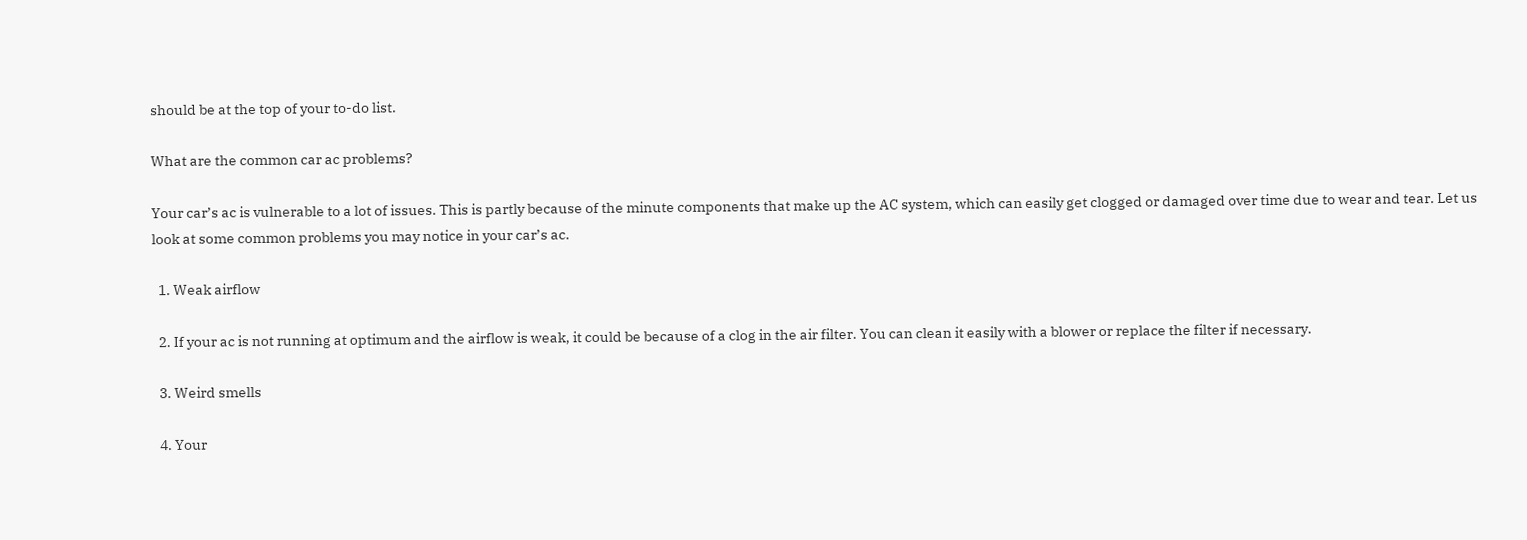should be at the top of your to-do list.

What are the common car ac problems?

Your car’s ac is vulnerable to a lot of issues. This is partly because of the minute components that make up the AC system, which can easily get clogged or damaged over time due to wear and tear. Let us look at some common problems you may notice in your car’s ac.

  1. Weak airflow

  2. If your ac is not running at optimum and the airflow is weak, it could be because of a clog in the air filter. You can clean it easily with a blower or replace the filter if necessary.

  3. Weird smells

  4. Your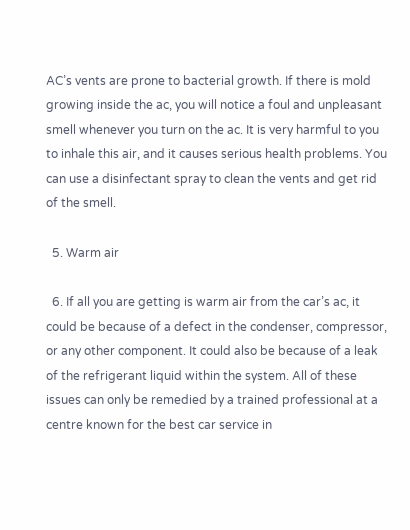AC’s vents are prone to bacterial growth. If there is mold growing inside the ac, you will notice a foul and unpleasant smell whenever you turn on the ac. It is very harmful to you to inhale this air, and it causes serious health problems. You can use a disinfectant spray to clean the vents and get rid of the smell.

  5. Warm air

  6. If all you are getting is warm air from the car’s ac, it could be because of a defect in the condenser, compressor, or any other component. It could also be because of a leak of the refrigerant liquid within the system. All of these issues can only be remedied by a trained professional at a centre known for the best car service in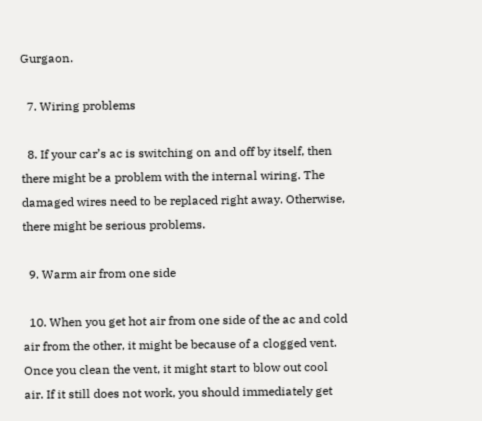Gurgaon.

  7. Wiring problems

  8. If your car’s ac is switching on and off by itself, then there might be a problem with the internal wiring. The damaged wires need to be replaced right away. Otherwise, there might be serious problems.

  9. Warm air from one side

  10. When you get hot air from one side of the ac and cold air from the other, it might be because of a clogged vent. Once you clean the vent, it might start to blow out cool air. If it still does not work, you should immediately get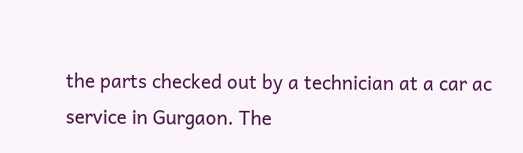the parts checked out by a technician at a car ac service in Gurgaon. The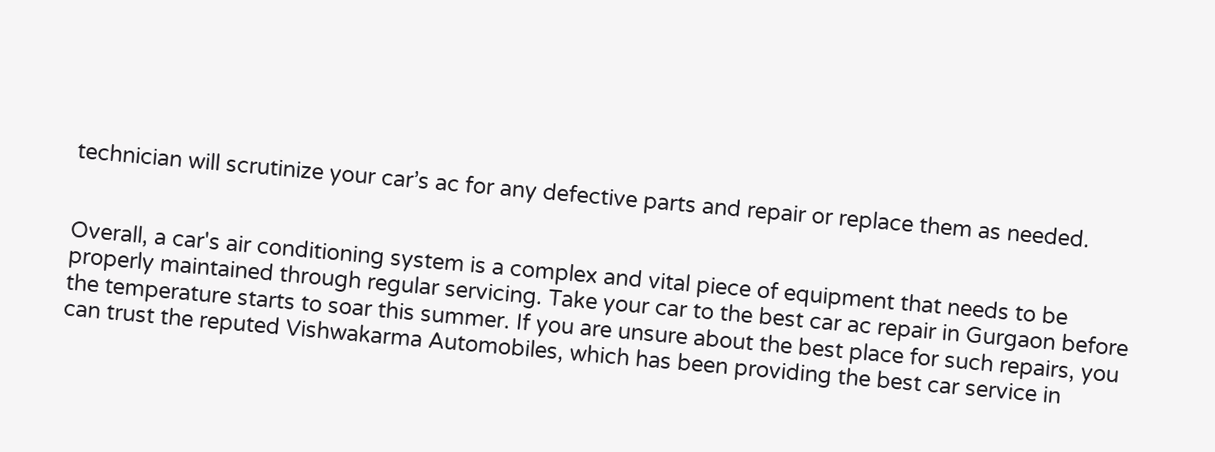technician will scrutinize your car’s ac for any defective parts and repair or replace them as needed.


Overall, a car's air conditioning system is a complex and vital piece of equipment that needs to be properly maintained through regular servicing. Take your car to the best car ac repair in Gurgaon before the temperature starts to soar this summer. If you are unsure about the best place for such repairs, you can trust the reputed Vishwakarma Automobiles, which has been providing the best car service in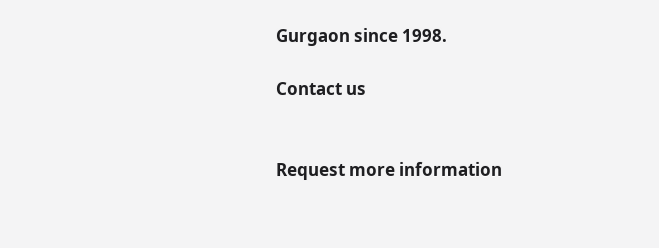Gurgaon since 1998.

Contact us


Request more information